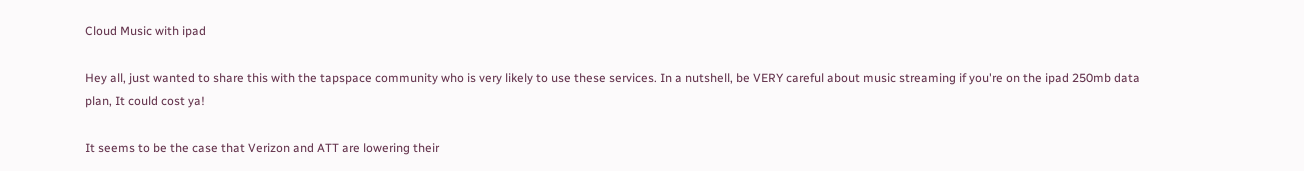Cloud Music with ipad

Hey all, just wanted to share this with the tapspace community who is very likely to use these services. In a nutshell, be VERY careful about music streaming if you're on the ipad 250mb data plan, It could cost ya!

It seems to be the case that Verizon and ATT are lowering their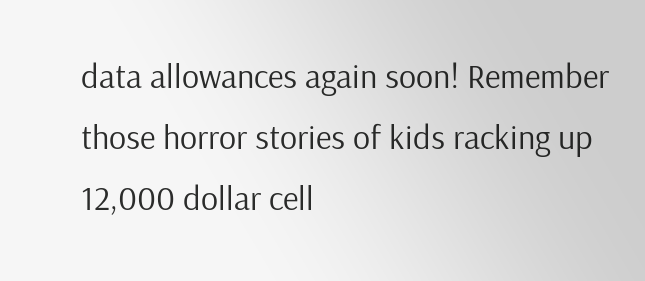data allowances again soon! Remember those horror stories of kids racking up 12,000 dollar cell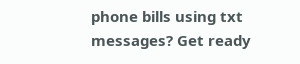phone bills using txt messages? Get ready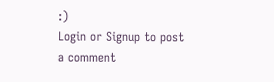:)
Login or Signup to post a comment